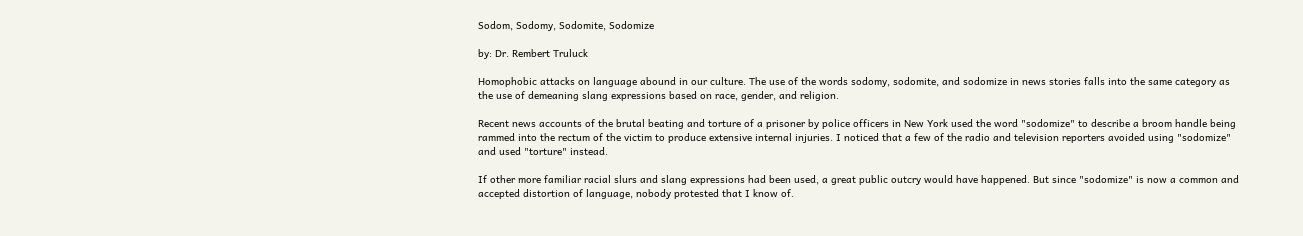Sodom, Sodomy, Sodomite, Sodomize

by: Dr. Rembert Truluck

Homophobic attacks on language abound in our culture. The use of the words sodomy, sodomite, and sodomize in news stories falls into the same category as the use of demeaning slang expressions based on race, gender, and religion.

Recent news accounts of the brutal beating and torture of a prisoner by police officers in New York used the word "sodomize" to describe a broom handle being rammed into the rectum of the victim to produce extensive internal injuries. I noticed that a few of the radio and television reporters avoided using "sodomize" and used "torture" instead.

If other more familiar racial slurs and slang expressions had been used, a great public outcry would have happened. But since "sodomize" is now a common and accepted distortion of language, nobody protested that I know of.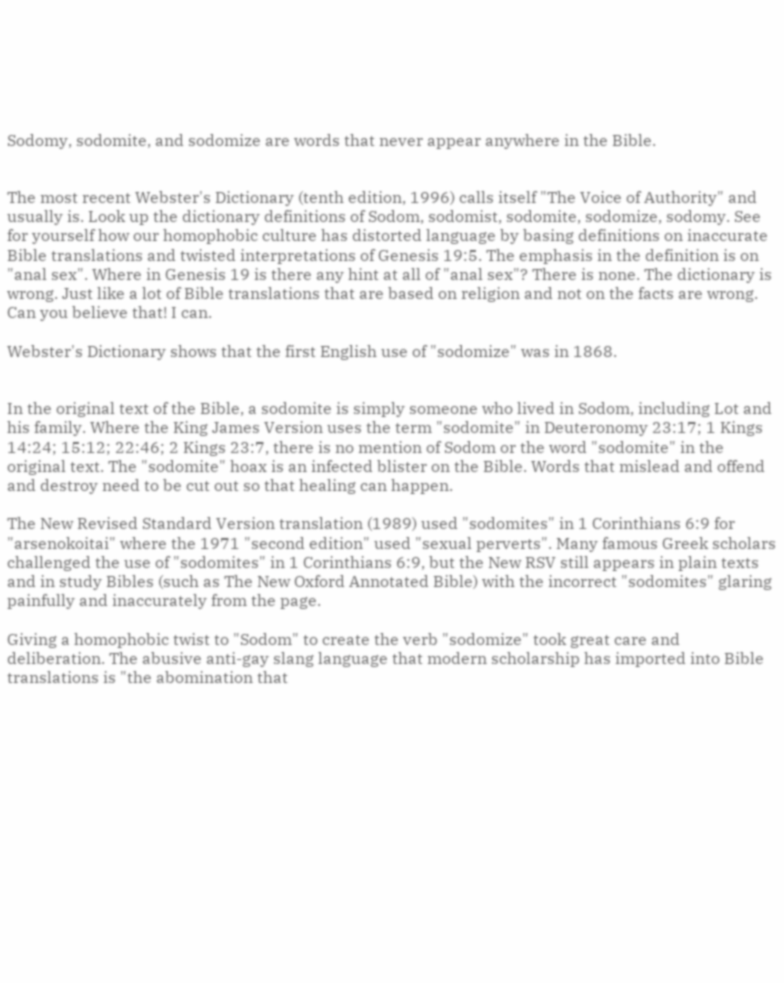Sodomy, sodomite, and sodomize are words that never appear anywhere in the Bible.


The most recent Webster's Dictionary (tenth edition, 1996) calls itself "The Voice of Authority" and usually is. Look up the dictionary definitions of Sodom, sodomist, sodomite, sodomize, sodomy. See for yourself how our homophobic culture has distorted language by basing definitions on inaccurate Bible translations and twisted interpretations of Genesis 19:5. The emphasis in the definition is on "anal sex". Where in Genesis 19 is there any hint at all of "anal sex"? There is none. The dictionary is wrong. Just like a lot of Bible translations that are based on religion and not on the facts are wrong. Can you believe that! I can.

Webster's Dictionary shows that the first English use of "sodomize" was in 1868.


In the original text of the Bible, a sodomite is simply someone who lived in Sodom, including Lot and his family. Where the King James Version uses the term "sodomite" in Deuteronomy 23:17; 1 Kings 14:24; 15:12; 22:46; 2 Kings 23:7, there is no mention of Sodom or the word "sodomite" in the original text. The "sodomite" hoax is an infected blister on the Bible. Words that mislead and offend and destroy need to be cut out so that healing can happen.

The New Revised Standard Version translation (1989) used "sodomites" in 1 Corinthians 6:9 for "arsenokoitai" where the 1971 "second edition" used "sexual perverts". Many famous Greek scholars challenged the use of "sodomites" in 1 Corinthians 6:9, but the New RSV still appears in plain texts and in study Bibles (such as The New Oxford Annotated Bible) with the incorrect "sodomites" glaring painfully and inaccurately from the page.

Giving a homophobic twist to "Sodom" to create the verb "sodomize" took great care and deliberation. The abusive anti-gay slang language that modern scholarship has imported into Bible translations is "the abomination that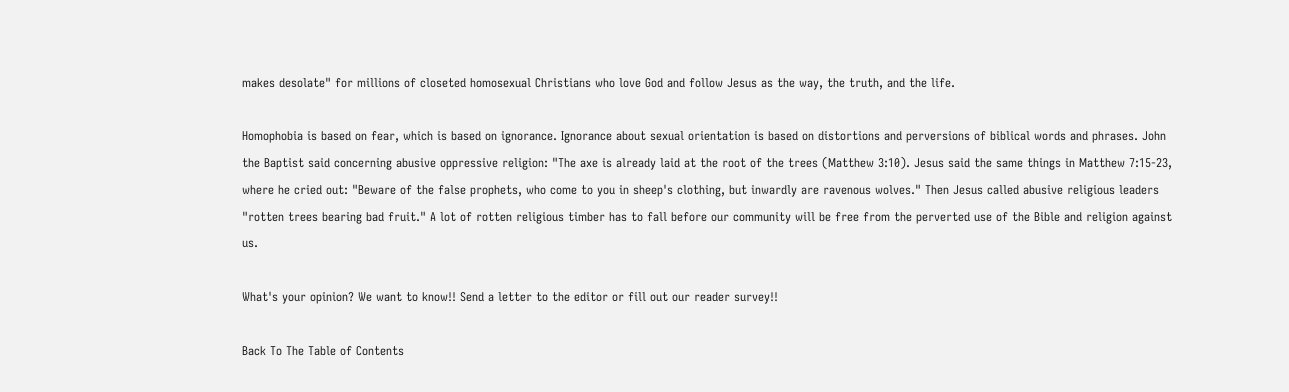makes desolate" for millions of closeted homosexual Christians who love God and follow Jesus as the way, the truth, and the life.

Homophobia is based on fear, which is based on ignorance. Ignorance about sexual orientation is based on distortions and perversions of biblical words and phrases. John the Baptist said concerning abusive oppressive religion: "The axe is already laid at the root of the trees (Matthew 3:10). Jesus said the same things in Matthew 7:15-23, where he cried out: "Beware of the false prophets, who come to you in sheep's clothing, but inwardly are ravenous wolves." Then Jesus called abusive religious leaders "rotten trees bearing bad fruit." A lot of rotten religious timber has to fall before our community will be free from the perverted use of the Bible and religion against us.

What's your opinion? We want to know!! Send a letter to the editor or fill out our reader survey!!

Back To The Table of Contents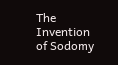The Invention of Sodomy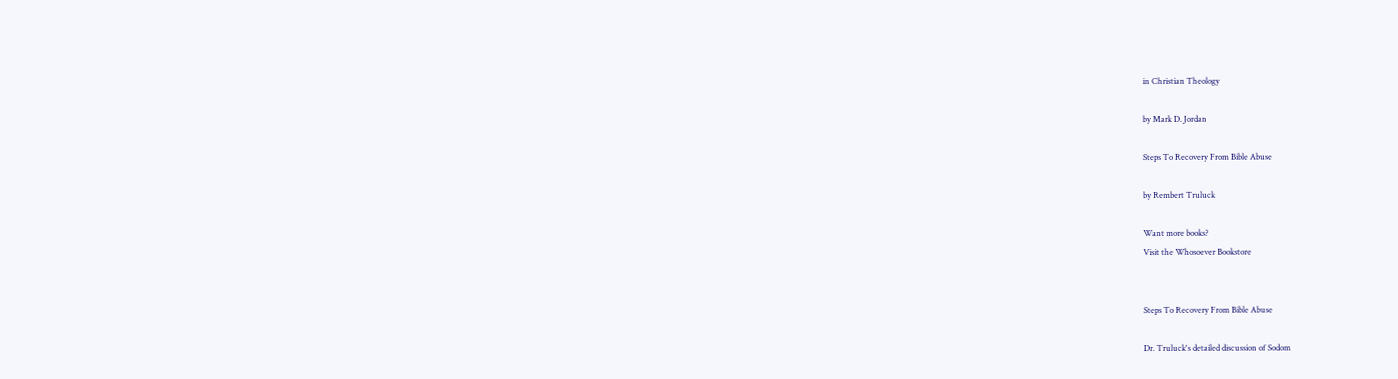in Christian Theology

by Mark D. Jordan

Steps To Recovery From Bible Abuse

by Rembert Truluck

Want more books?
Visit the Whosoever Bookstore


Steps To Recovery From Bible Abuse

Dr. Truluck's detailed discussion of Sodom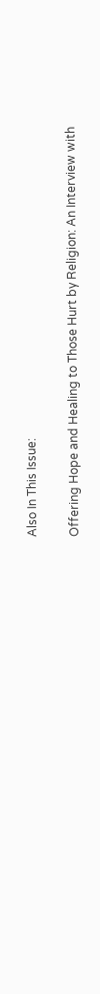Also In This Issue:

Offering Hope and Healing to Those Hurt by Religion: An Interview with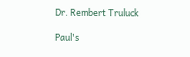Dr. Rembert Truluck

Paul's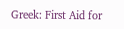Greek: First Aid for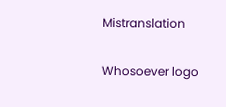Mistranslation

Whosoever logo